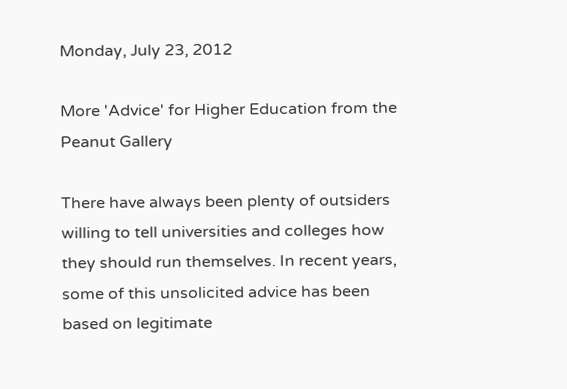Monday, July 23, 2012

More 'Advice' for Higher Education from the Peanut Gallery

There have always been plenty of outsiders willing to tell universities and colleges how they should run themselves. In recent years, some of this unsolicited advice has been based on legitimate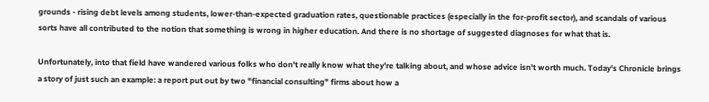grounds - rising debt levels among students, lower-than-expected graduation rates, questionable practices (especially in the for-profit sector), and scandals of various sorts have all contributed to the notion that something is wrong in higher education. And there is no shortage of suggested diagnoses for what that is.

Unfortunately, into that field have wandered various folks who don't really know what they're talking about, and whose advice isn't worth much. Today's Chronicle brings a story of just such an example: a report put out by two "financial consulting" firms about how a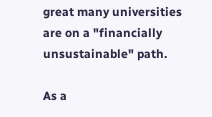great many universities are on a "financially unsustainable" path.

As a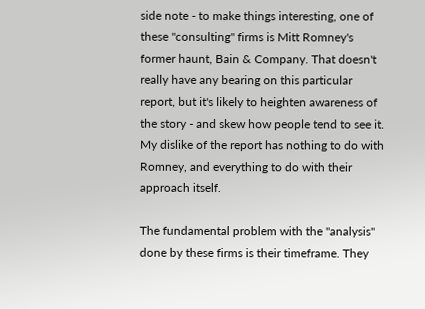side note - to make things interesting, one of these "consulting" firms is Mitt Romney's former haunt, Bain & Company. That doesn't really have any bearing on this particular report, but it's likely to heighten awareness of the story - and skew how people tend to see it. My dislike of the report has nothing to do with Romney, and everything to do with their approach itself.

The fundamental problem with the "analysis" done by these firms is their timeframe. They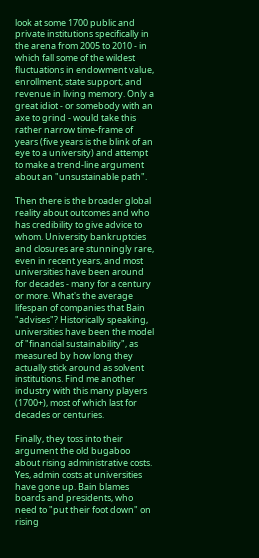look at some 1700 public and private institutions specifically in the arena from 2005 to 2010 - in which fall some of the wildest fluctuations in endowment value, enrollment, state support, and revenue in living memory. Only a great idiot - or somebody with an axe to grind - would take this rather narrow time-frame of years (five years is the blink of an eye to a university) and attempt to make a trend-line argument about an "unsustainable path".

Then there is the broader global reality about outcomes and who has credibility to give advice to whom. University bankruptcies and closures are stunningly rare, even in recent years, and most universities have been around for decades - many for a century or more. What's the average lifespan of companies that Bain "advises"? Historically speaking, universities have been the model of "financial sustainability", as measured by how long they actually stick around as solvent institutions. Find me another industry with this many players (1700+), most of which last for decades or centuries.

Finally, they toss into their argument the old bugaboo about rising administrative costs. Yes, admin costs at universities have gone up. Bain blames boards and presidents, who need to "put their foot down" on rising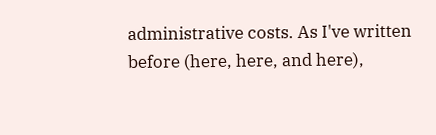administrative costs. As I've written before (here, here, and here),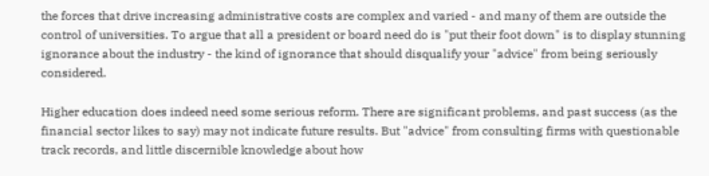the forces that drive increasing administrative costs are complex and varied - and many of them are outside the control of universities. To argue that all a president or board need do is "put their foot down" is to display stunning ignorance about the industry - the kind of ignorance that should disqualify your "advice" from being seriously considered.

Higher education does indeed need some serious reform. There are significant problems, and past success (as the financial sector likes to say) may not indicate future results. But "advice" from consulting firms with questionable track records, and little discernible knowledge about how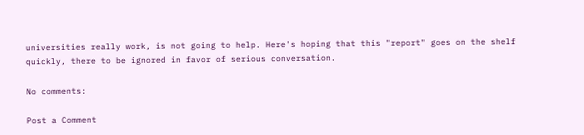universities really work, is not going to help. Here's hoping that this "report" goes on the shelf quickly, there to be ignored in favor of serious conversation.

No comments:

Post a Comment